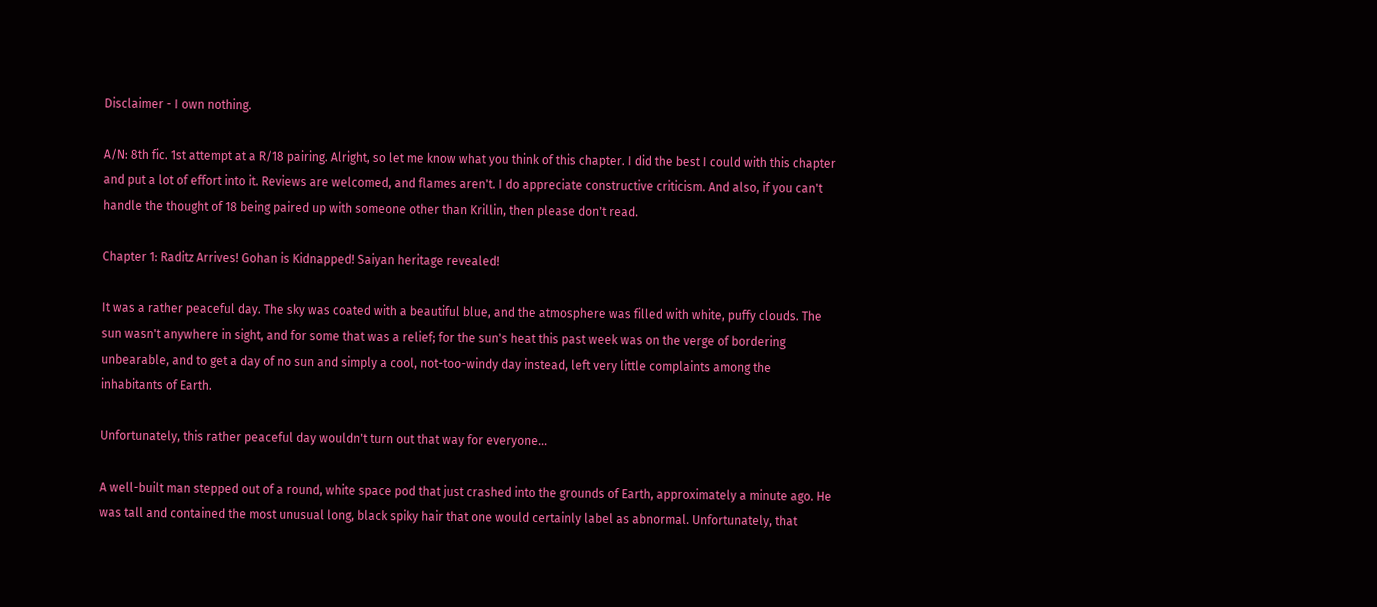Disclaimer - I own nothing.

A/N: 8th fic. 1st attempt at a R/18 pairing. Alright, so let me know what you think of this chapter. I did the best I could with this chapter and put a lot of effort into it. Reviews are welcomed, and flames aren't. I do appreciate constructive criticism. And also, if you can't handle the thought of 18 being paired up with someone other than Krillin, then please don't read.

Chapter 1: Raditz Arrives! Gohan is Kidnapped! Saiyan heritage revealed!

It was a rather peaceful day. The sky was coated with a beautiful blue, and the atmosphere was filled with white, puffy clouds. The sun wasn't anywhere in sight, and for some that was a relief; for the sun's heat this past week was on the verge of bordering unbearable, and to get a day of no sun and simply a cool, not-too-windy day instead, left very little complaints among the inhabitants of Earth.

Unfortunately, this rather peaceful day wouldn't turn out that way for everyone...

A well-built man stepped out of a round, white space pod that just crashed into the grounds of Earth, approximately a minute ago. He was tall and contained the most unusual long, black spiky hair that one would certainly label as abnormal. Unfortunately, that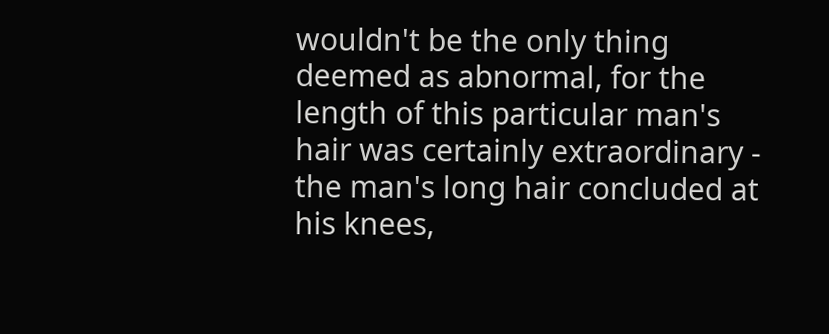wouldn't be the only thing deemed as abnormal, for the length of this particular man's hair was certainly extraordinary - the man's long hair concluded at his knees,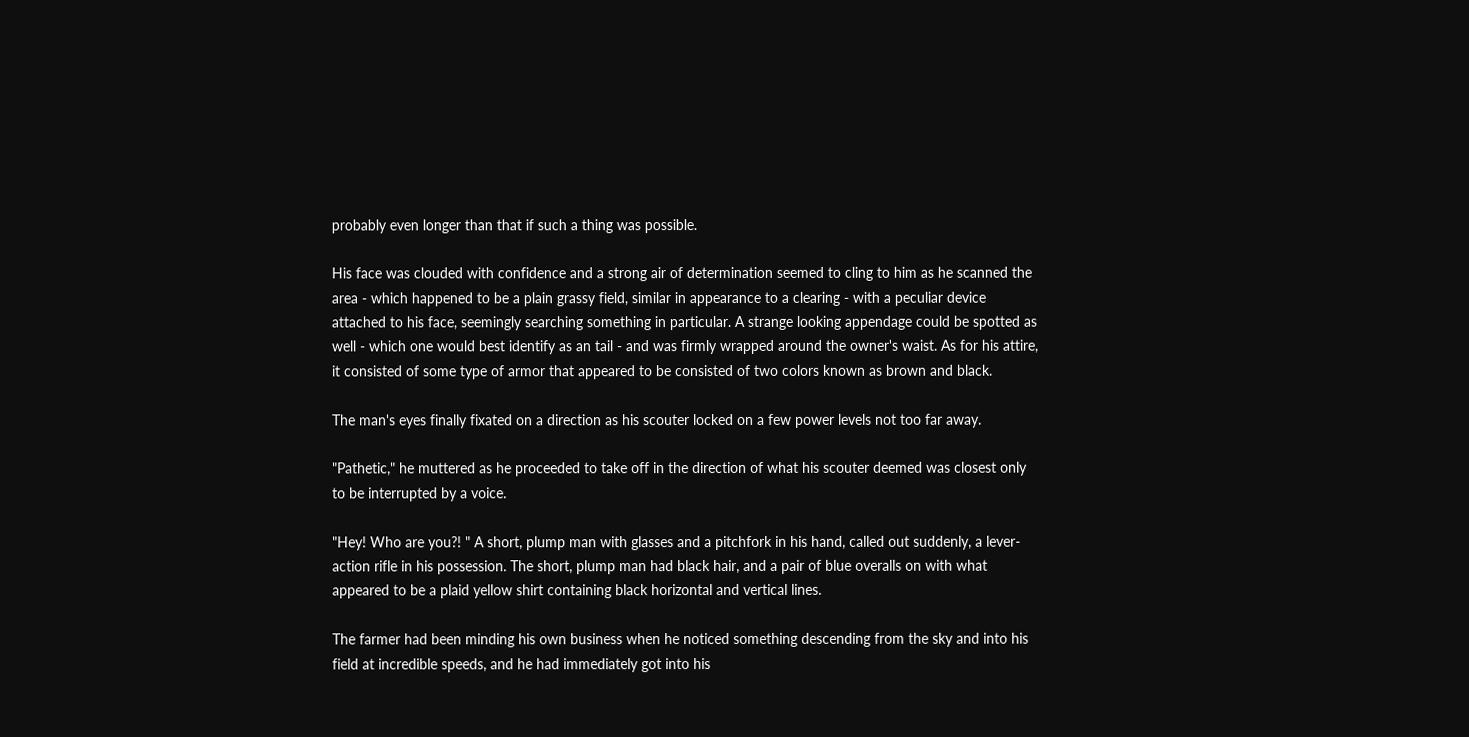probably even longer than that if such a thing was possible.

His face was clouded with confidence and a strong air of determination seemed to cling to him as he scanned the area - which happened to be a plain grassy field, similar in appearance to a clearing - with a peculiar device attached to his face, seemingly searching something in particular. A strange looking appendage could be spotted as well - which one would best identify as an tail - and was firmly wrapped around the owner's waist. As for his attire, it consisted of some type of armor that appeared to be consisted of two colors known as brown and black.

The man's eyes finally fixated on a direction as his scouter locked on a few power levels not too far away.

"Pathetic," he muttered as he proceeded to take off in the direction of what his scouter deemed was closest only to be interrupted by a voice.

"Hey! Who are you?! " A short, plump man with glasses and a pitchfork in his hand, called out suddenly, a lever-action rifle in his possession. The short, plump man had black hair, and a pair of blue overalls on with what appeared to be a plaid yellow shirt containing black horizontal and vertical lines.

The farmer had been minding his own business when he noticed something descending from the sky and into his field at incredible speeds, and he had immediately got into his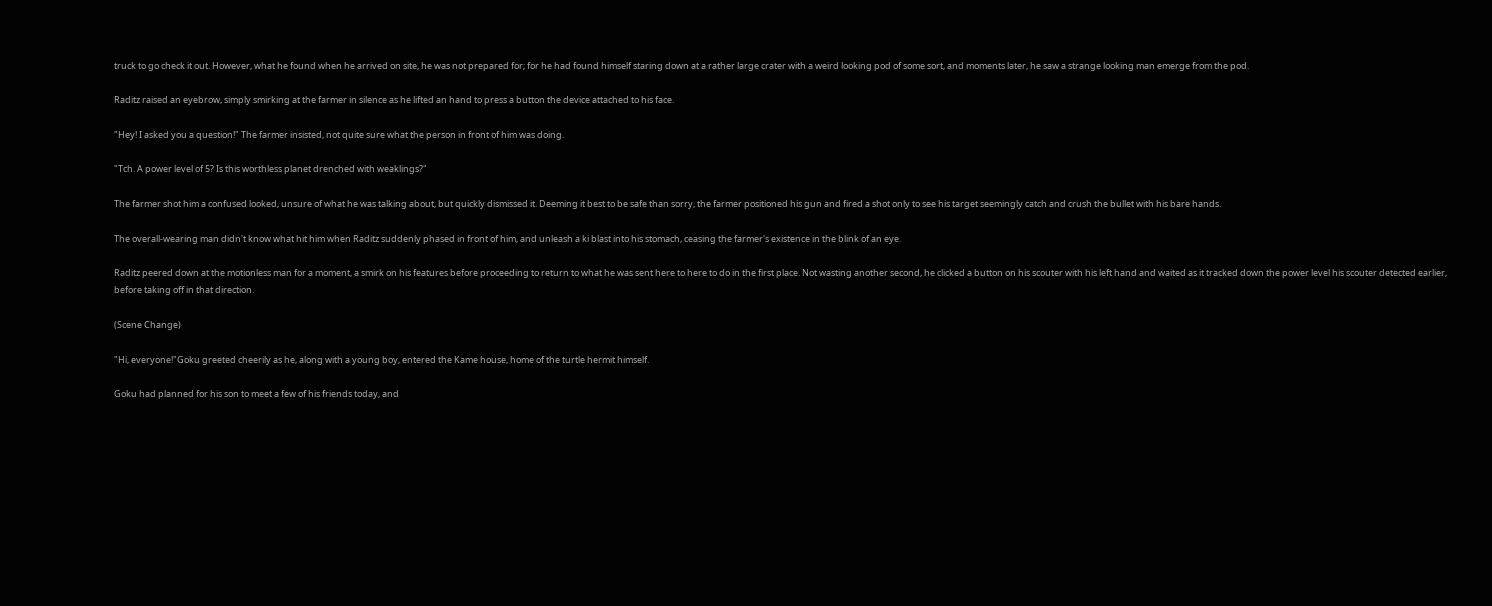truck to go check it out. However, what he found when he arrived on site, he was not prepared for; for he had found himself staring down at a rather large crater with a weird looking pod of some sort, and moments later, he saw a strange looking man emerge from the pod.

Raditz raised an eyebrow, simply smirking at the farmer in silence as he lifted an hand to press a button the device attached to his face.

"Hey! I asked you a question!" The farmer insisted, not quite sure what the person in front of him was doing.

"Tch. A power level of 5? Is this worthless planet drenched with weaklings?"

The farmer shot him a confused looked, unsure of what he was talking about, but quickly dismissed it. Deeming it best to be safe than sorry, the farmer positioned his gun and fired a shot only to see his target seemingly catch and crush the bullet with his bare hands.

The overall-wearing man didn't know what hit him when Raditz suddenly phased in front of him, and unleash a ki blast into his stomach, ceasing the farmer's existence in the blink of an eye.

Raditz peered down at the motionless man for a moment, a smirk on his features before proceeding to return to what he was sent here to here to do in the first place. Not wasting another second, he clicked a button on his scouter with his left hand and waited as it tracked down the power level his scouter detected earlier, before taking off in that direction.

(Scene Change)

"Hi, everyone!"Goku greeted cheerily as he, along with a young boy, entered the Kame house, home of the turtle hermit himself.

Goku had planned for his son to meet a few of his friends today, and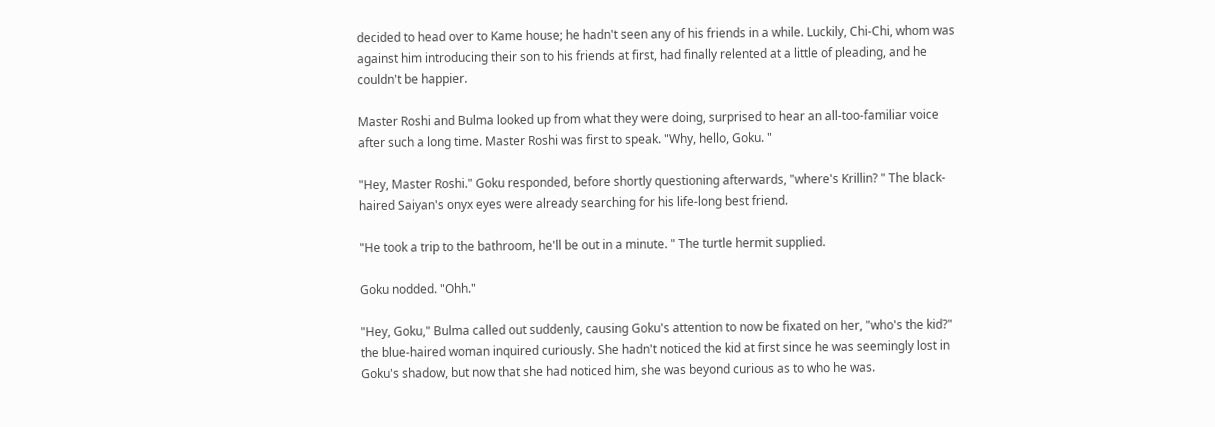decided to head over to Kame house; he hadn't seen any of his friends in a while. Luckily, Chi-Chi, whom was against him introducing their son to his friends at first, had finally relented at a little of pleading, and he couldn't be happier.

Master Roshi and Bulma looked up from what they were doing, surprised to hear an all-too-familiar voice after such a long time. Master Roshi was first to speak. "Why, hello, Goku. "

"Hey, Master Roshi." Goku responded, before shortly questioning afterwards, "where's Krillin? " The black-haired Saiyan's onyx eyes were already searching for his life-long best friend.

"He took a trip to the bathroom, he'll be out in a minute. " The turtle hermit supplied.

Goku nodded. "Ohh."

"Hey, Goku," Bulma called out suddenly, causing Goku's attention to now be fixated on her, "who's the kid?" the blue-haired woman inquired curiously. She hadn't noticed the kid at first since he was seemingly lost in Goku's shadow, but now that she had noticed him, she was beyond curious as to who he was.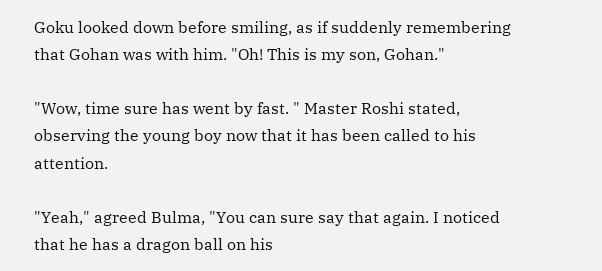Goku looked down before smiling, as if suddenly remembering that Gohan was with him. "Oh! This is my son, Gohan."

"Wow, time sure has went by fast. " Master Roshi stated, observing the young boy now that it has been called to his attention.

"Yeah," agreed Bulma, "You can sure say that again. I noticed that he has a dragon ball on his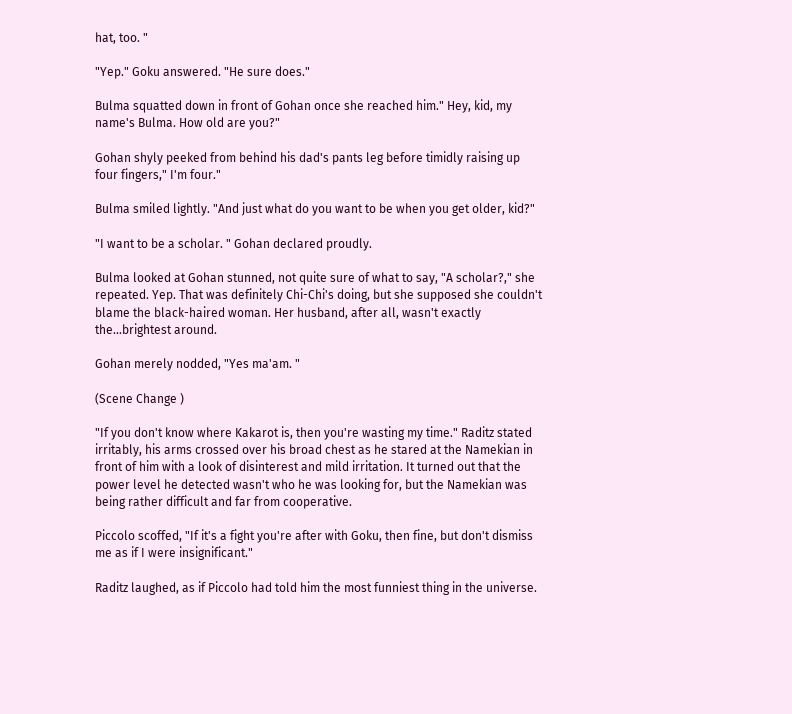hat, too. "

"Yep." Goku answered. "He sure does."

Bulma squatted down in front of Gohan once she reached him." Hey, kid, my name's Bulma. How old are you?"

Gohan shyly peeked from behind his dad's pants leg before timidly raising up four fingers," I'm four."

Bulma smiled lightly. "And just what do you want to be when you get older, kid?"

"I want to be a scholar. " Gohan declared proudly.

Bulma looked at Gohan stunned, not quite sure of what to say, "A scholar?," she repeated. Yep. That was definitely Chi-Chi's doing, but she supposed she couldn't blame the black-haired woman. Her husband, after all, wasn't exactly the...brightest around.

Gohan merely nodded, "Yes ma'am. "

(Scene Change )

"If you don't know where Kakarot is, then you're wasting my time." Raditz stated irritably, his arms crossed over his broad chest as he stared at the Namekian in front of him with a look of disinterest and mild irritation. It turned out that the power level he detected wasn't who he was looking for, but the Namekian was being rather difficult and far from cooperative.

Piccolo scoffed, "If it's a fight you're after with Goku, then fine, but don't dismiss me as if I were insignificant."

Raditz laughed, as if Piccolo had told him the most funniest thing in the universe.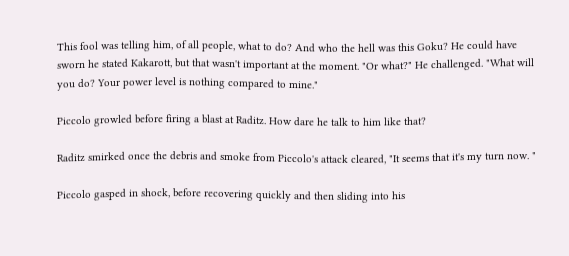This fool was telling him, of all people, what to do? And who the hell was this Goku? He could have sworn he stated Kakarott, but that wasn't important at the moment. "Or what?" He challenged. "What will you do? Your power level is nothing compared to mine."

Piccolo growled before firing a blast at Raditz. How dare he talk to him like that?

Raditz smirked once the debris and smoke from Piccolo's attack cleared, "It seems that it's my turn now. "

Piccolo gasped in shock, before recovering quickly and then sliding into his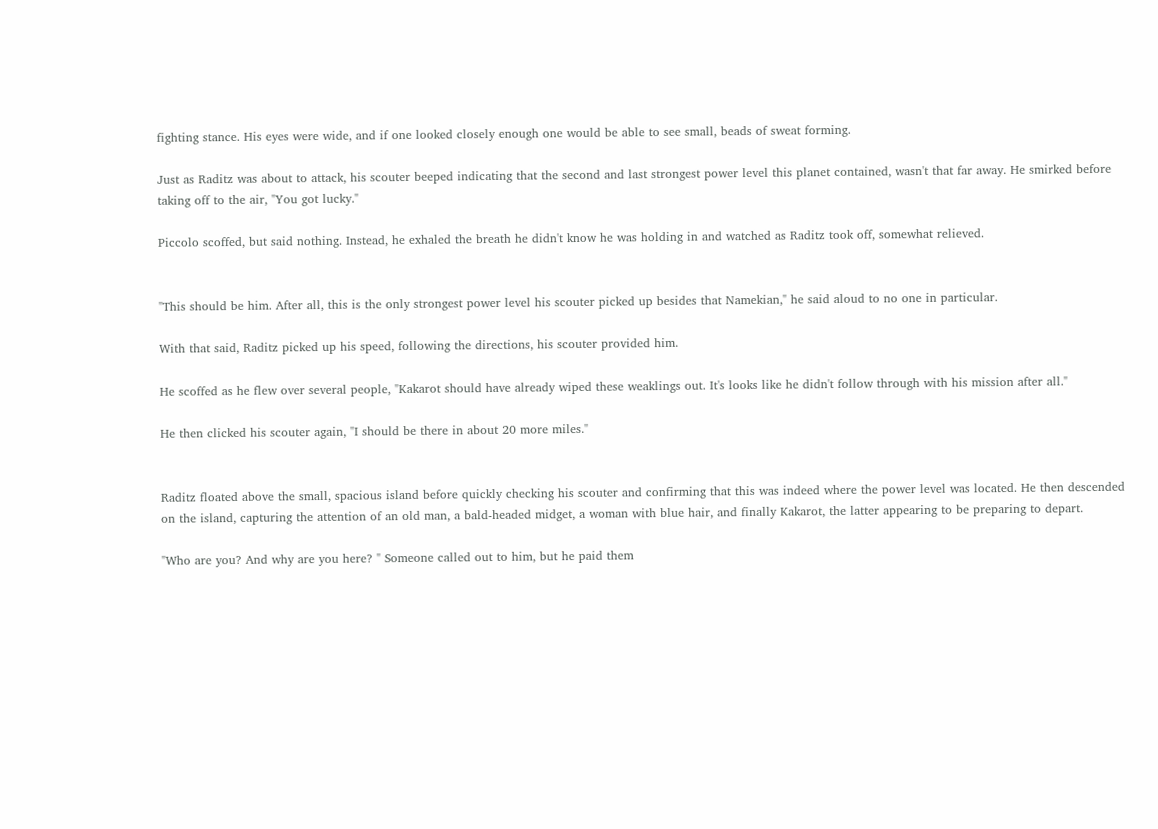fighting stance. His eyes were wide, and if one looked closely enough one would be able to see small, beads of sweat forming.

Just as Raditz was about to attack, his scouter beeped indicating that the second and last strongest power level this planet contained, wasn't that far away. He smirked before taking off to the air, "You got lucky."

Piccolo scoffed, but said nothing. Instead, he exhaled the breath he didn't know he was holding in and watched as Raditz took off, somewhat relieved.


"This should be him. After all, this is the only strongest power level his scouter picked up besides that Namekian," he said aloud to no one in particular.

With that said, Raditz picked up his speed, following the directions, his scouter provided him.

He scoffed as he flew over several people, "Kakarot should have already wiped these weaklings out. It's looks like he didn't follow through with his mission after all."

He then clicked his scouter again, "I should be there in about 20 more miles."


Raditz floated above the small, spacious island before quickly checking his scouter and confirming that this was indeed where the power level was located. He then descended on the island, capturing the attention of an old man, a bald-headed midget, a woman with blue hair, and finally Kakarot, the latter appearing to be preparing to depart.

"Who are you? And why are you here? " Someone called out to him, but he paid them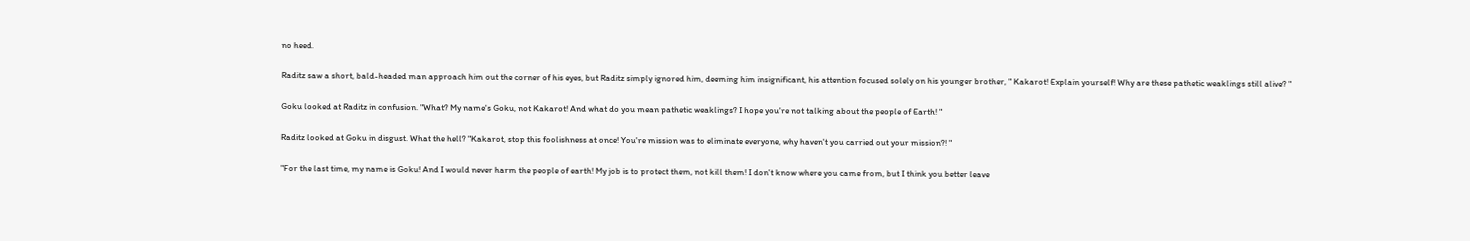no heed.

Raditz saw a short, bald-headed man approach him out the corner of his eyes, but Raditz simply ignored him, deeming him insignificant, his attention focused solely on his younger brother, " Kakarot! Explain yourself! Why are these pathetic weaklings still alive? "

Goku looked at Raditz in confusion. "What? My name's Goku, not Kakarot! And what do you mean pathetic weaklings? I hope you're not talking about the people of Earth! "

Raditz looked at Goku in disgust. What the hell? "Kakarot, stop this foolishness at once! You're mission was to eliminate everyone, why haven't you carried out your mission?! "

"For the last time, my name is Goku! And I would never harm the people of earth! My job is to protect them, not kill them! I don't know where you came from, but I think you better leave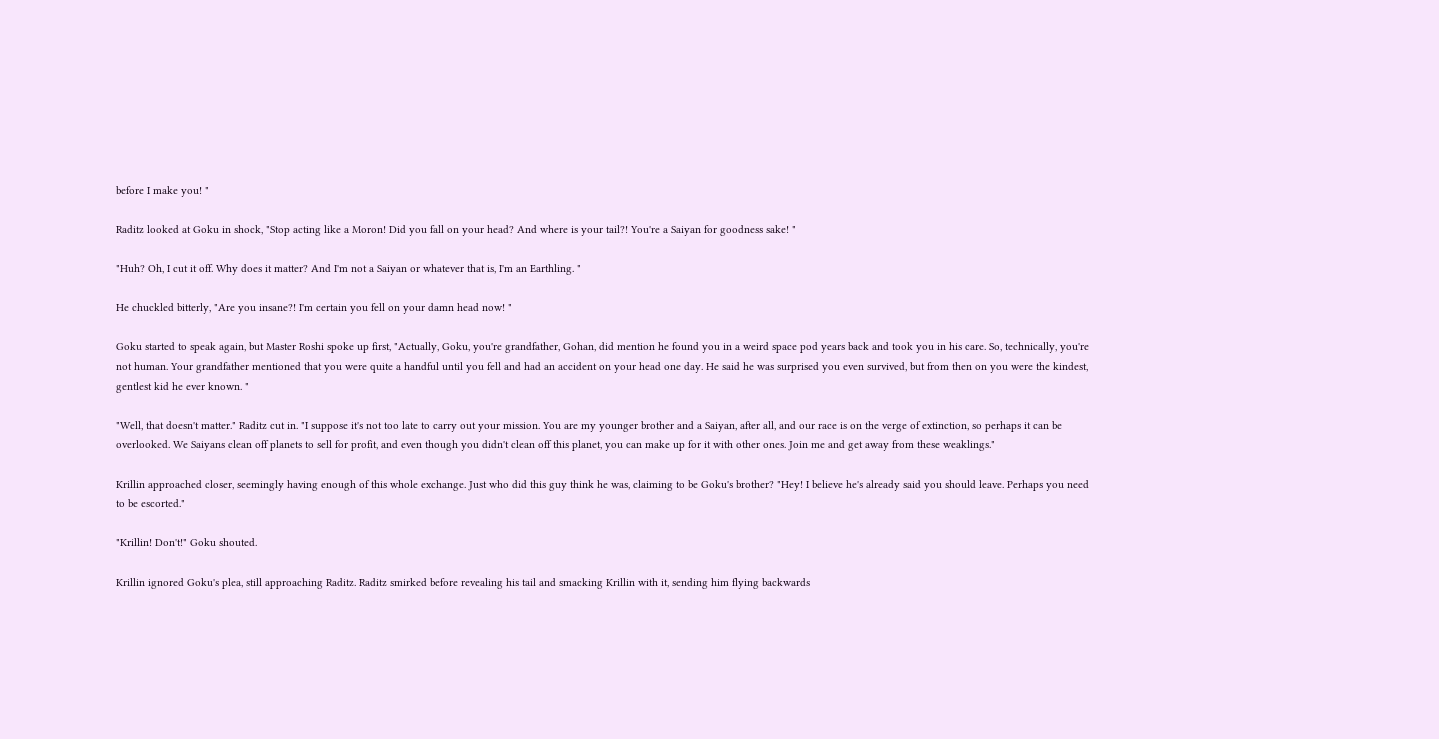before I make you! "

Raditz looked at Goku in shock, "Stop acting like a Moron! Did you fall on your head? And where is your tail?! You're a Saiyan for goodness sake! "

"Huh? Oh, I cut it off. Why does it matter? And I'm not a Saiyan or whatever that is, I'm an Earthling. "

He chuckled bitterly, "Are you insane?! I'm certain you fell on your damn head now! "

Goku started to speak again, but Master Roshi spoke up first, "Actually, Goku, you're grandfather, Gohan, did mention he found you in a weird space pod years back and took you in his care. So, technically, you're not human. Your grandfather mentioned that you were quite a handful until you fell and had an accident on your head one day. He said he was surprised you even survived, but from then on you were the kindest, gentlest kid he ever known. "

"Well, that doesn't matter." Raditz cut in. "I suppose it's not too late to carry out your mission. You are my younger brother and a Saiyan, after all, and our race is on the verge of extinction, so perhaps it can be overlooked. We Saiyans clean off planets to sell for profit, and even though you didn't clean off this planet, you can make up for it with other ones. Join me and get away from these weaklings."

Krillin approached closer, seemingly having enough of this whole exchange. Just who did this guy think he was, claiming to be Goku's brother? "Hey! I believe he's already said you should leave. Perhaps you need to be escorted."

"Krillin! Don't!" Goku shouted.

Krillin ignored Goku's plea, still approaching Raditz. Raditz smirked before revealing his tail and smacking Krillin with it, sending him flying backwards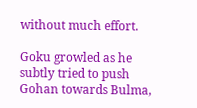without much effort.

Goku growled as he subtly tried to push Gohan towards Bulma,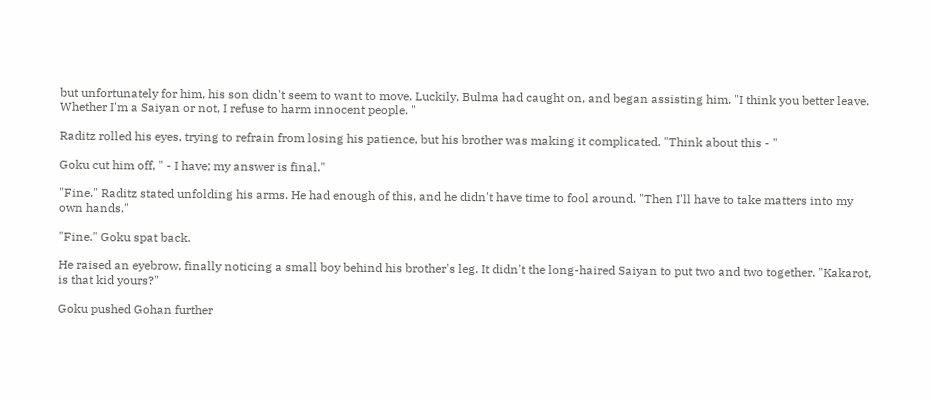but unfortunately for him, his son didn't seem to want to move. Luckily, Bulma had caught on, and began assisting him. "I think you better leave. Whether I'm a Saiyan or not, I refuse to harm innocent people. "

Raditz rolled his eyes, trying to refrain from losing his patience, but his brother was making it complicated. "Think about this - "

Goku cut him off, " - I have; my answer is final."

"Fine." Raditz stated unfolding his arms. He had enough of this, and he didn't have time to fool around. "Then I'll have to take matters into my own hands."

"Fine." Goku spat back.

He raised an eyebrow, finally noticing a small boy behind his brother's leg. It didn't the long-haired Saiyan to put two and two together. "Kakarot, is that kid yours?"

Goku pushed Gohan further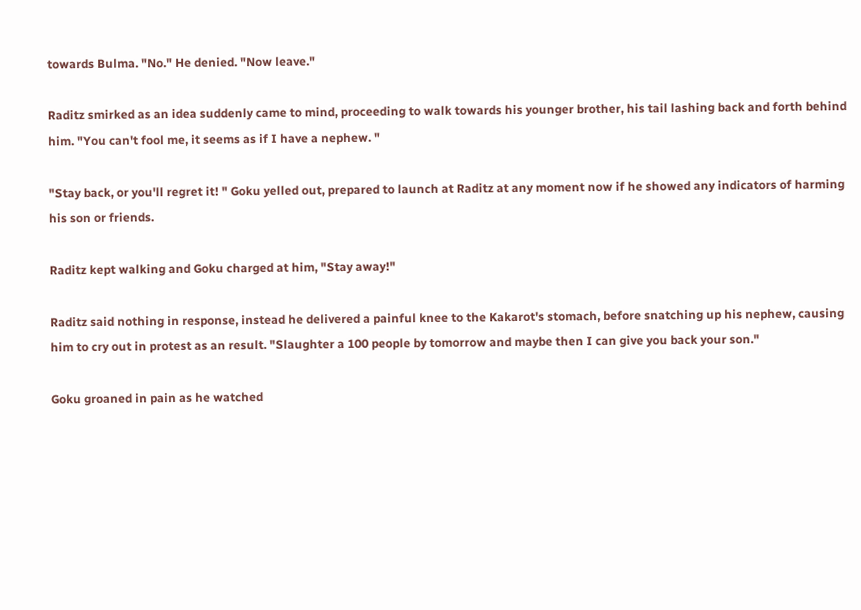towards Bulma. "No." He denied. "Now leave."

Raditz smirked as an idea suddenly came to mind, proceeding to walk towards his younger brother, his tail lashing back and forth behind him. "You can't fool me, it seems as if I have a nephew. "

"Stay back, or you'll regret it! " Goku yelled out, prepared to launch at Raditz at any moment now if he showed any indicators of harming his son or friends.

Raditz kept walking and Goku charged at him, "Stay away!"

Raditz said nothing in response, instead he delivered a painful knee to the Kakarot's stomach, before snatching up his nephew, causing him to cry out in protest as an result. "Slaughter a 100 people by tomorrow and maybe then I can give you back your son."

Goku groaned in pain as he watched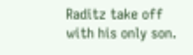Raditz take off with his only son.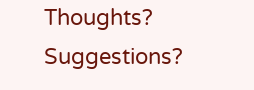Thoughts? Suggestions?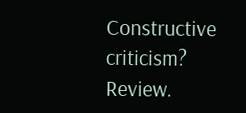Constructive criticism? Review.